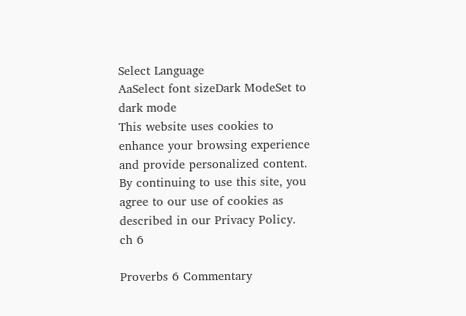Select Language
AaSelect font sizeDark ModeSet to dark mode
This website uses cookies to enhance your browsing experience and provide personalized content. By continuing to use this site, you agree to our use of cookies as described in our Privacy Policy.
ch 6

Proverbs 6 Commentary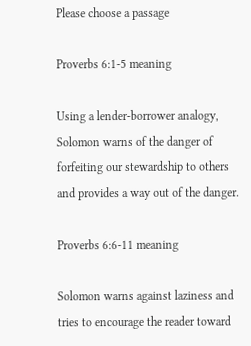Please choose a passage

Proverbs 6:1-5 meaning

Using a lender-borrower analogy, Solomon warns of the danger of forfeiting our stewardship to others and provides a way out of the danger.

Proverbs 6:6-11 meaning

Solomon warns against laziness and tries to encourage the reader toward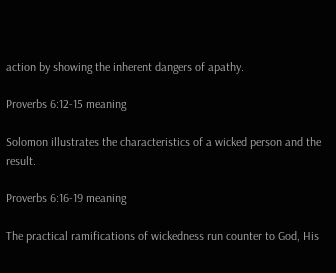action by showing the inherent dangers of apathy.

Proverbs 6:12-15 meaning

Solomon illustrates the characteristics of a wicked person and the result.

Proverbs 6:16-19 meaning

The practical ramifications of wickedness run counter to God, His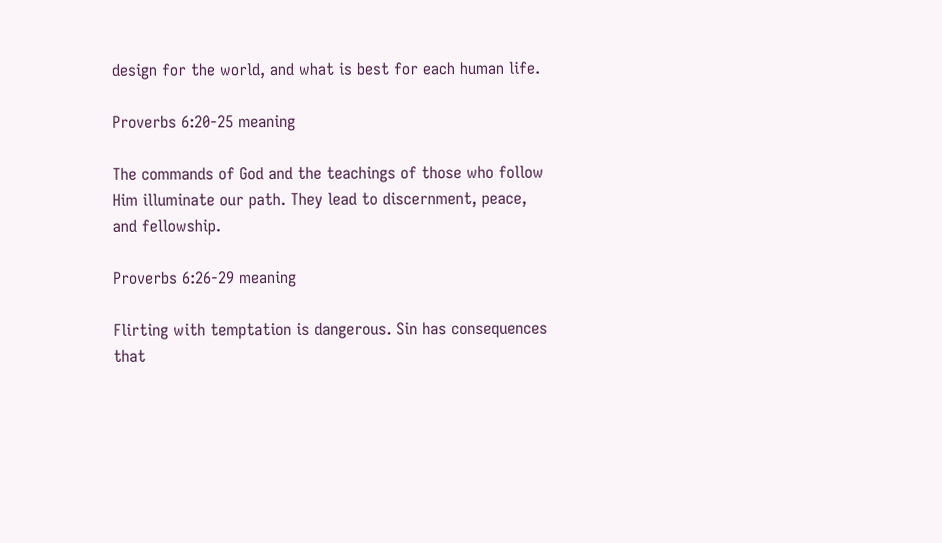design for the world, and what is best for each human life.

Proverbs 6:20-25 meaning

The commands of God and the teachings of those who follow Him illuminate our path. They lead to discernment, peace, and fellowship.

Proverbs 6:26-29 meaning

Flirting with temptation is dangerous. Sin has consequences that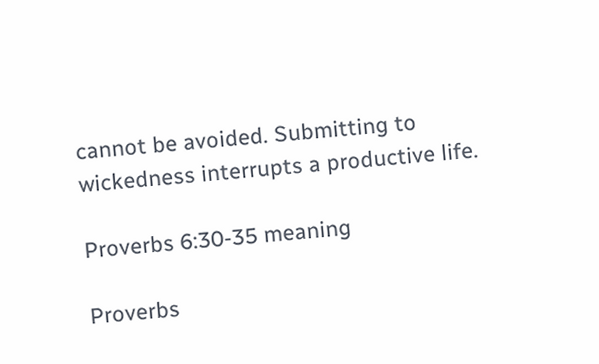cannot be avoided. Submitting to wickedness interrupts a productive life.

Proverbs 6:30-35 meaning

Proverbs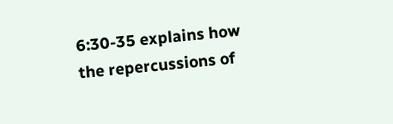6:30-35 explains how the repercussions of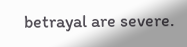betrayal are severe.